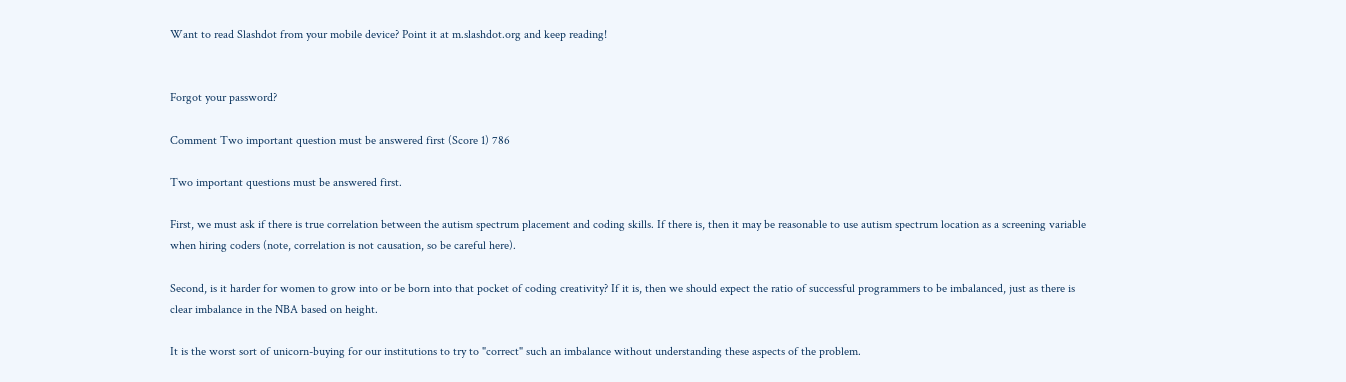Want to read Slashdot from your mobile device? Point it at m.slashdot.org and keep reading!


Forgot your password?

Comment Two important question must be answered first (Score 1) 786

Two important questions must be answered first.

First, we must ask if there is true correlation between the autism spectrum placement and coding skills. If there is, then it may be reasonable to use autism spectrum location as a screening variable when hiring coders (note, correlation is not causation, so be careful here).

Second, is it harder for women to grow into or be born into that pocket of coding creativity? If it is, then we should expect the ratio of successful programmers to be imbalanced, just as there is clear imbalance in the NBA based on height.

It is the worst sort of unicorn-buying for our institutions to try to "correct" such an imbalance without understanding these aspects of the problem.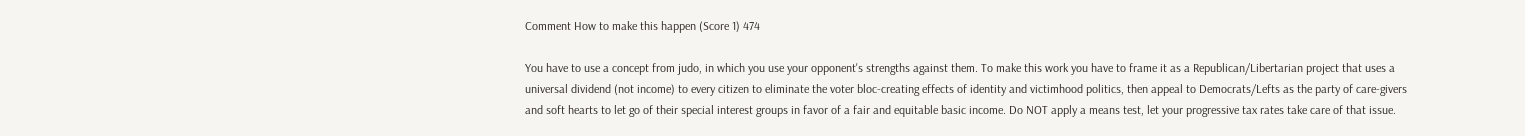Comment How to make this happen (Score 1) 474

You have to use a concept from judo, in which you use your opponent's strengths against them. To make this work you have to frame it as a Republican/Libertarian project that uses a universal dividend (not income) to every citizen to eliminate the voter bloc-creating effects of identity and victimhood politics, then appeal to Democrats/Lefts as the party of care-givers and soft hearts to let go of their special interest groups in favor of a fair and equitable basic income. Do NOT apply a means test, let your progressive tax rates take care of that issue.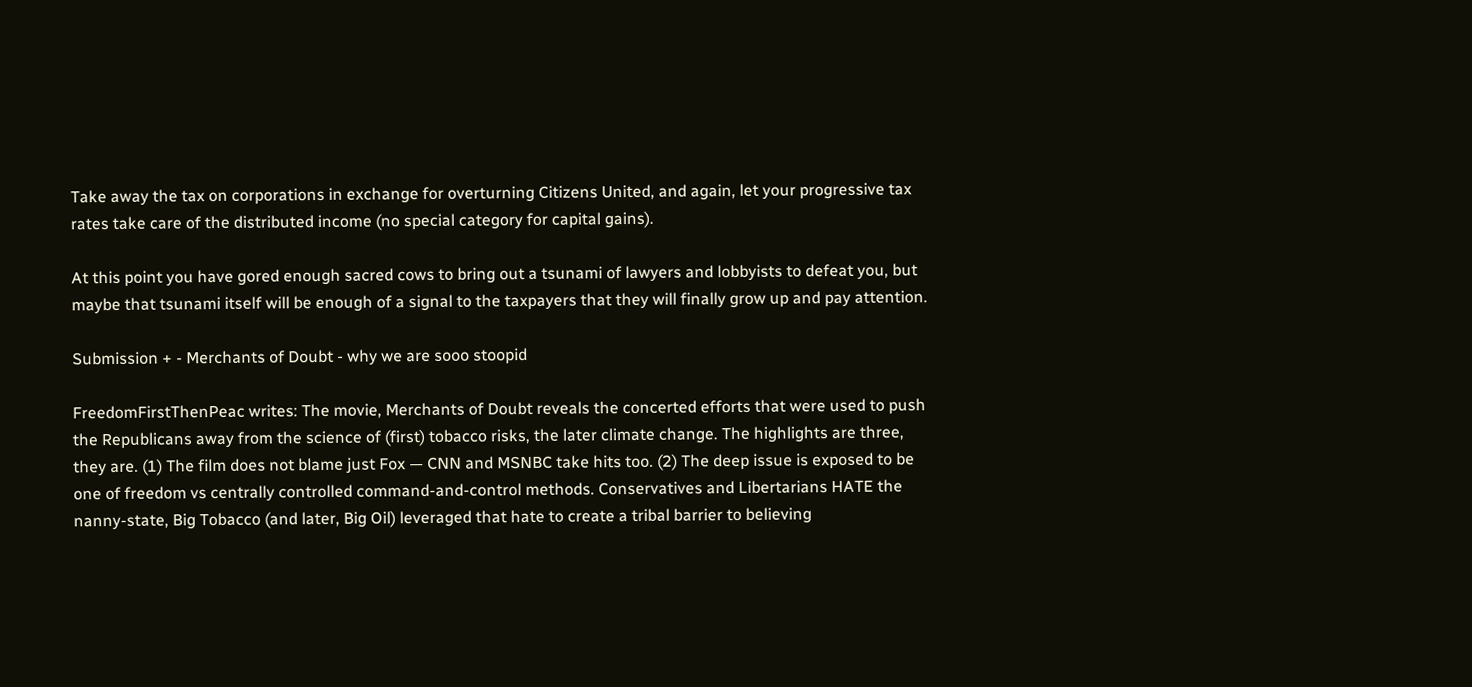Take away the tax on corporations in exchange for overturning Citizens United, and again, let your progressive tax rates take care of the distributed income (no special category for capital gains).

At this point you have gored enough sacred cows to bring out a tsunami of lawyers and lobbyists to defeat you, but maybe that tsunami itself will be enough of a signal to the taxpayers that they will finally grow up and pay attention.

Submission + - Merchants of Doubt - why we are sooo stoopid

FreedomFirstThenPeac writes: The movie, Merchants of Doubt reveals the concerted efforts that were used to push the Republicans away from the science of (first) tobacco risks, the later climate change. The highlights are three, they are. (1) The film does not blame just Fox — CNN and MSNBC take hits too. (2) The deep issue is exposed to be one of freedom vs centrally controlled command-and-control methods. Conservatives and Libertarians HATE the nanny-state, Big Tobacco (and later, Big Oil) leveraged that hate to create a tribal barrier to believing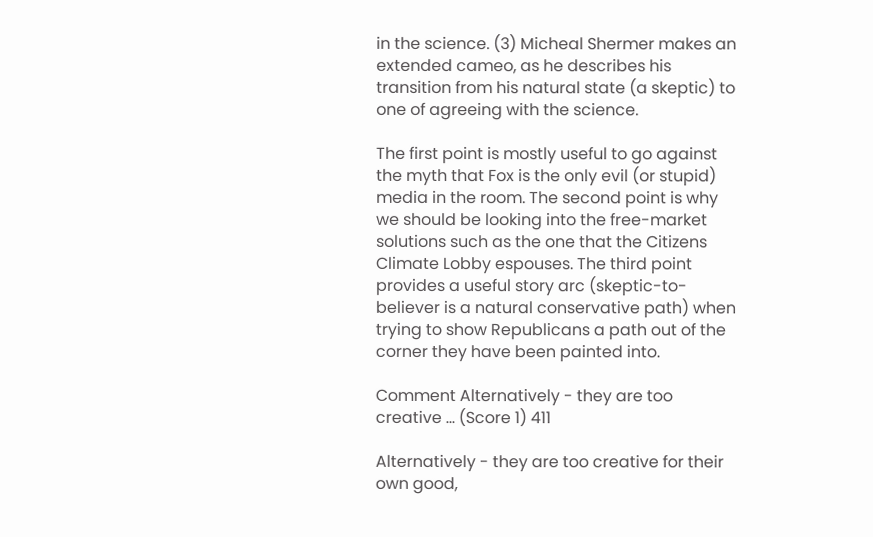in the science. (3) Micheal Shermer makes an extended cameo, as he describes his transition from his natural state (a skeptic) to one of agreeing with the science.

The first point is mostly useful to go against the myth that Fox is the only evil (or stupid) media in the room. The second point is why we should be looking into the free-market solutions such as the one that the Citizens Climate Lobby espouses. The third point provides a useful story arc (skeptic-to-believer is a natural conservative path) when trying to show Republicans a path out of the corner they have been painted into.

Comment Alternatively - they are too creative ... (Score 1) 411

Alternatively - they are too creative for their own good,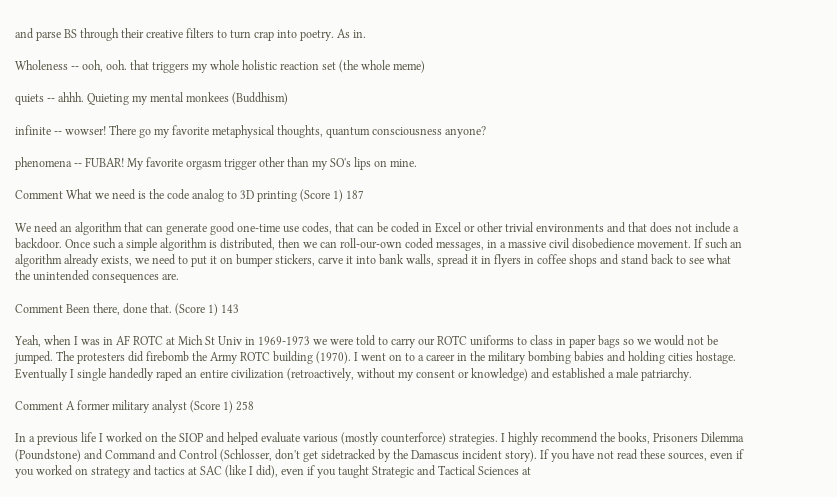and parse BS through their creative filters to turn crap into poetry. As in.

Wholeness -- ooh, ooh. that triggers my whole holistic reaction set (the whole meme)

quiets -- ahhh. Quieting my mental monkees (Buddhism)

infinite -- wowser! There go my favorite metaphysical thoughts, quantum consciousness anyone?

phenomena -- FUBAR! My favorite orgasm trigger other than my SO's lips on mine.

Comment What we need is the code analog to 3D printing (Score 1) 187

We need an algorithm that can generate good one-time use codes, that can be coded in Excel or other trivial environments and that does not include a backdoor. Once such a simple algorithm is distributed, then we can roll-our-own coded messages, in a massive civil disobedience movement. If such an algorithm already exists, we need to put it on bumper stickers, carve it into bank walls, spread it in flyers in coffee shops and stand back to see what the unintended consequences are.

Comment Been there, done that. (Score 1) 143

Yeah, when I was in AF ROTC at Mich St Univ in 1969-1973 we were told to carry our ROTC uniforms to class in paper bags so we would not be jumped. The protesters did firebomb the Army ROTC building (1970). I went on to a career in the military bombing babies and holding cities hostage. Eventually I single handedly raped an entire civilization (retroactively, without my consent or knowledge) and established a male patriarchy.

Comment A former military analyst (Score 1) 258

In a previous life I worked on the SIOP and helped evaluate various (mostly counterforce) strategies. I highly recommend the books, Prisoners Dilemma (Poundstone) and Command and Control (Schlosser, don't get sidetracked by the Damascus incident story). If you have not read these sources, even if you worked on strategy and tactics at SAC (like I did), even if you taught Strategic and Tactical Sciences at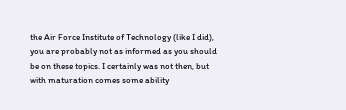the Air Force Institute of Technology (like I did), you are probably not as informed as you should be on these topics. I certainly was not then, but with maturation comes some ability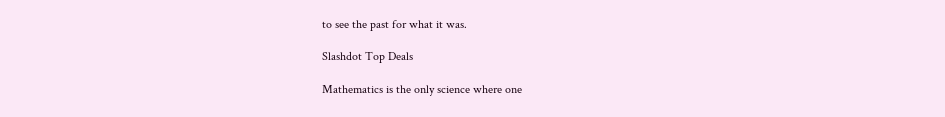to see the past for what it was.

Slashdot Top Deals

Mathematics is the only science where one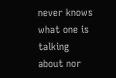never knows what one is talking about nor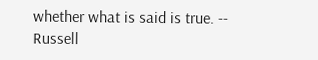whether what is said is true. -- Russell